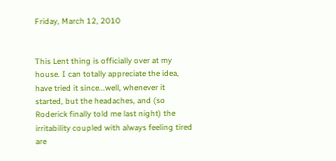Friday, March 12, 2010


This Lent thing is officially over at my house. I can totally appreciate the idea, have tried it since...well, whenever it started, but the headaches, and (so Roderick finally told me last night) the irritability coupled with always feeling tired are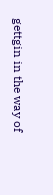gettgin in the way of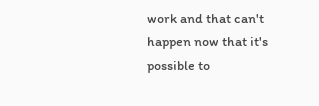work and that can't happen now that it's possible to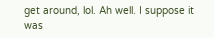get around, lol. Ah well. I suppose it was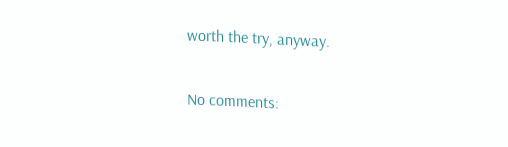worth the try, anyway.

No comments: